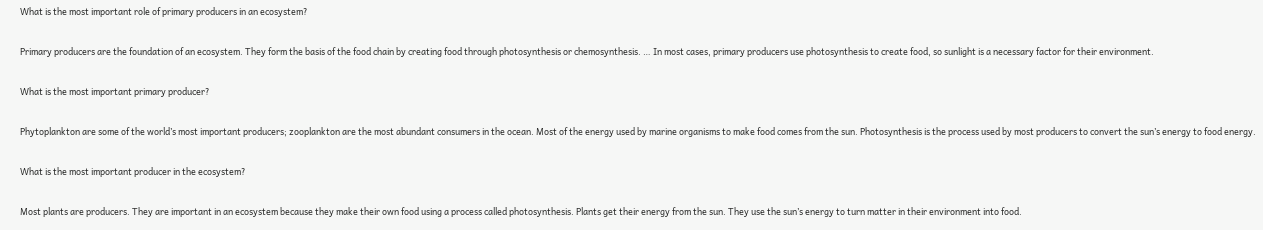What is the most important role of primary producers in an ecosystem?

Primary producers are the foundation of an ecosystem. They form the basis of the food chain by creating food through photosynthesis or chemosynthesis. … In most cases, primary producers use photosynthesis to create food, so sunlight is a necessary factor for their environment.

What is the most important primary producer?

Phytoplankton are some of the world’s most important producers; zooplankton are the most abundant consumers in the ocean. Most of the energy used by marine organisms to make food comes from the sun. Photosynthesis is the process used by most producers to convert the sun’s energy to food energy.

What is the most important producer in the ecosystem?

Most plants are producers. They are important in an ecosystem because they make their own food using a process called photosynthesis. Plants get their energy from the sun. They use the sun’s energy to turn matter in their environment into food.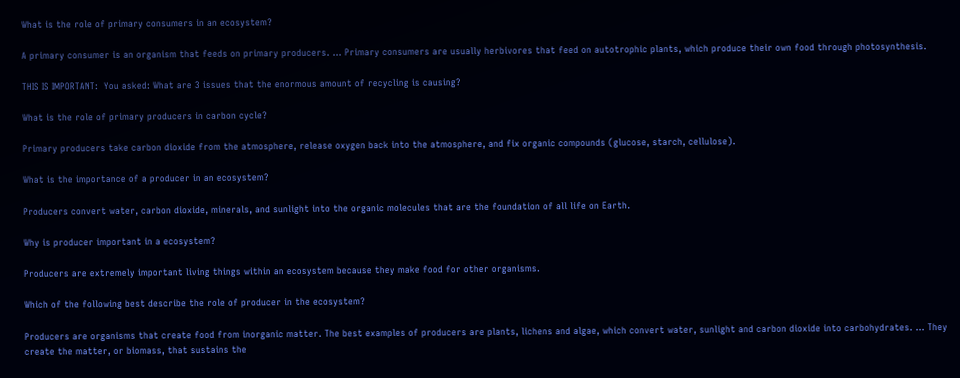What is the role of primary consumers in an ecosystem?

A primary consumer is an organism that feeds on primary producers. … Primary consumers are usually herbivores that feed on autotrophic plants, which produce their own food through photosynthesis.

THIS IS IMPORTANT:  You asked: What are 3 issues that the enormous amount of recycling is causing?

What is the role of primary producers in carbon cycle?

Primary producers take carbon dioxide from the atmosphere, release oxygen back into the atmosphere, and fix organic compounds (glucose, starch, cellulose).

What is the importance of a producer in an ecosystem?

Producers convert water, carbon dioxide, minerals, and sunlight into the organic molecules that are the foundation of all life on Earth.

Why is producer important in a ecosystem?

Producers are extremely important living things within an ecosystem because they make food for other organisms.

Which of the following best describe the role of producer in the ecosystem?

Producers are organisms that create food from inorganic matter. The best examples of producers are plants, lichens and algae, which convert water, sunlight and carbon dioxide into carbohydrates. … They create the matter, or biomass, that sustains the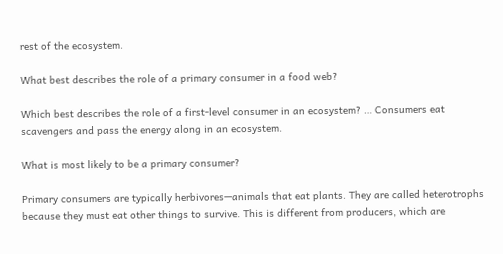rest of the ecosystem.

What best describes the role of a primary consumer in a food web?

Which best describes the role of a first-level consumer in an ecosystem? … Consumers eat scavengers and pass the energy along in an ecosystem.

What is most likely to be a primary consumer?

Primary consumers are typically herbivores—animals that eat plants. They are called heterotrophs because they must eat other things to survive. This is different from producers, which are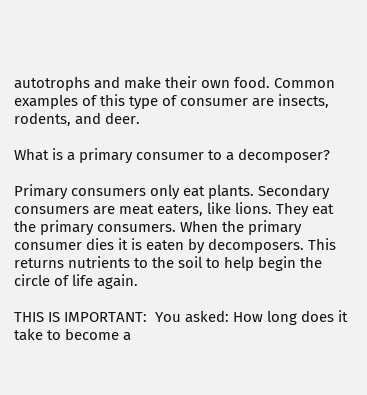autotrophs and make their own food. Common examples of this type of consumer are insects, rodents, and deer.

What is a primary consumer to a decomposer?

Primary consumers only eat plants. Secondary consumers are meat eaters, like lions. They eat the primary consumers. When the primary consumer dies it is eaten by decomposers. This returns nutrients to the soil to help begin the circle of life again.

THIS IS IMPORTANT:  You asked: How long does it take to become a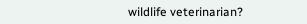wildlife veterinarian?